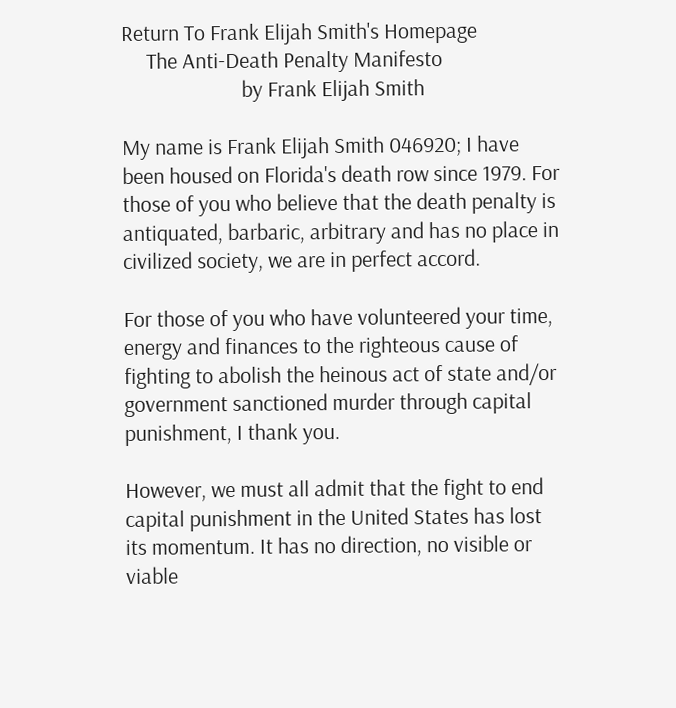Return To Frank Elijah Smith's Homepage
     The Anti-Death Penalty Manifesto
                        by Frank Elijah Smith

My name is Frank Elijah Smith 046920; I have been housed on Florida's death row since 1979. For those of you who believe that the death penalty is antiquated, barbaric, arbitrary and has no place in civilized society, we are in perfect accord.

For those of you who have volunteered your time, energy and finances to the righteous cause of fighting to abolish the heinous act of state and/or government sanctioned murder through capital punishment, I thank you.

However, we must all admit that the fight to end capital punishment in the United States has lost its momentum. It has no direction, no visible or viable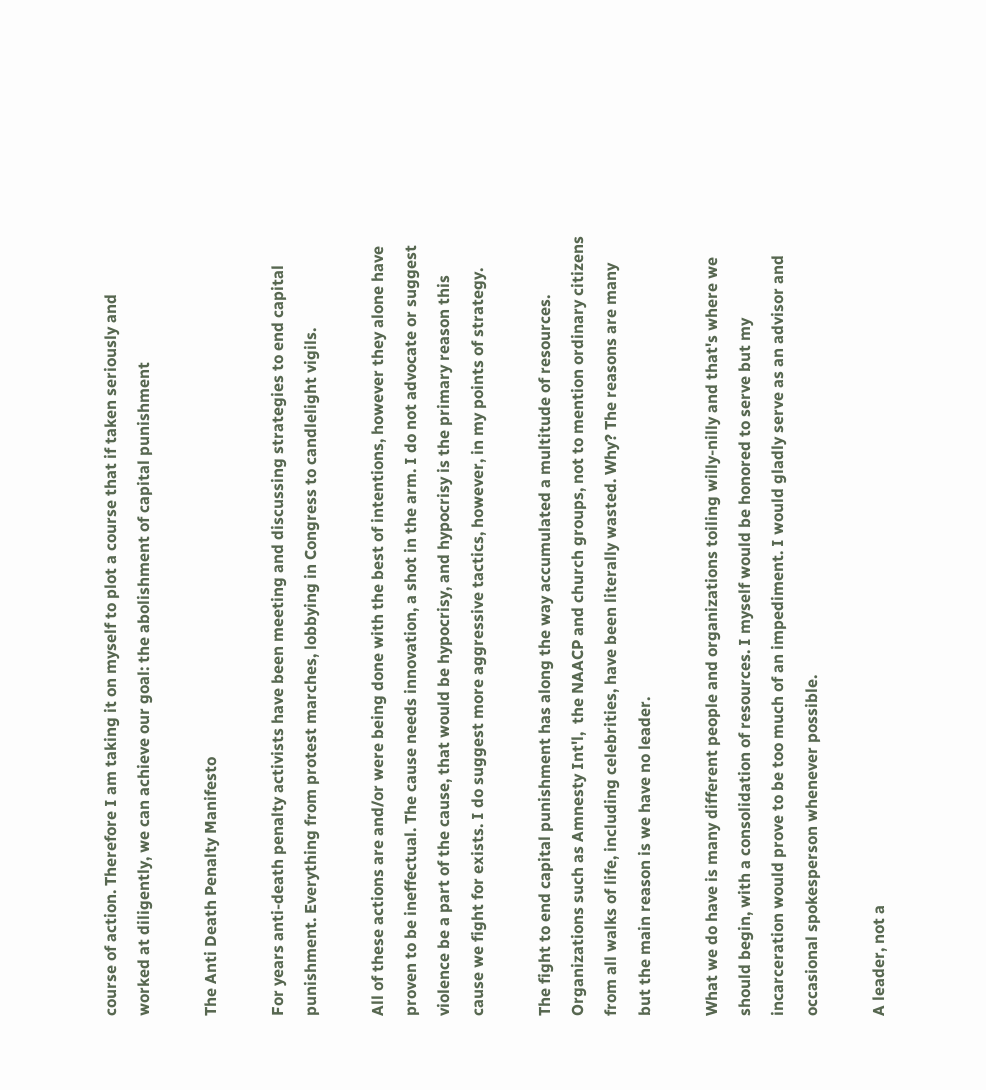course of action. Therefore I am taking it on myself to plot a course that if taken seriously and worked at diligently, we can achieve our goal: the abolishment of capital punishment

The Anti Death Penalty Manifesto

For years anti-death penalty activists have been meeting and discussing strategies to end capital punishment. Everything from protest marches, lobbying in Congress to candlelight vigils.

All of these actions are and/or were being done with the best of intentions, however they alone have proven to be ineffectual. The cause needs innovation, a shot in the arm. I do not advocate or suggest violence be a part of the cause, that would be hypocrisy, and hypocrisy is the primary reason this cause we fight for exists. I do suggest more aggressive tactics, however, in my points of strategy.

The fight to end capital punishment has along the way accumulated a multitude of resources. Organizations such as Amnesty Int'l,  the NAACP and church groups, not to mention ordinary citizens from all walks of life, including celebrities, have been literally wasted. Why? The reasons are many but the main reason is we have no leader.

What we do have is many different people and organizations toiling willy-nilly and that's where we should begin, with a consolidation of resources. I myself would be honored to serve but my incarceration would prove to be too much of an impediment. I would gladly serve as an advisor and occasional spokesperson whenever possible.

A leader, not a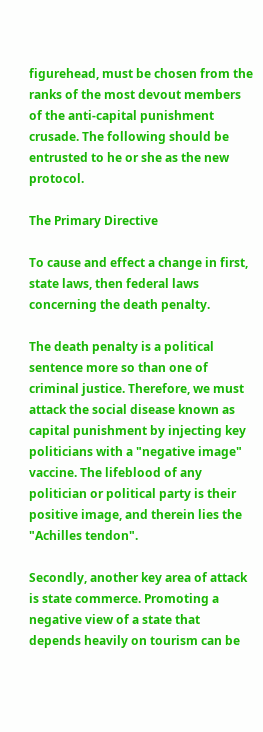figurehead, must be chosen from the ranks of the most devout members of the anti-capital punishment crusade. The following should be entrusted to he or she as the new protocol.

The Primary Directive

To cause and effect a change in first, state laws, then federal laws concerning the death penalty.

The death penalty is a political sentence more so than one of criminal justice. Therefore, we must attack the social disease known as capital punishment by injecting key politicians with a "negative image" vaccine. The lifeblood of any politician or political party is their positive image, and therein lies the "Achilles tendon".

Secondly, another key area of attack is state commerce. Promoting a negative view of a state that depends heavily on tourism can be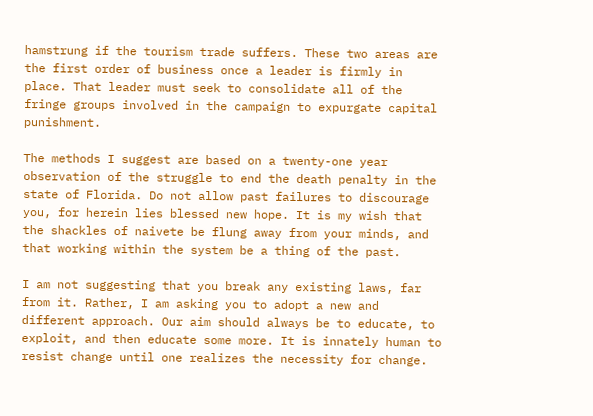hamstrung if the tourism trade suffers. These two areas are the first order of business once a leader is firmly in place. That leader must seek to consolidate all of the fringe groups involved in the campaign to expurgate capital punishment.

The methods I suggest are based on a twenty-one year observation of the struggle to end the death penalty in the state of Florida. Do not allow past failures to discourage you, for herein lies blessed new hope. It is my wish that the shackles of naivete be flung away from your minds, and that working within the system be a thing of the past.

I am not suggesting that you break any existing laws, far from it. Rather, I am asking you to adopt a new and different approach. Our aim should always be to educate, to exploit, and then educate some more. It is innately human to resist change until one realizes the necessity for change.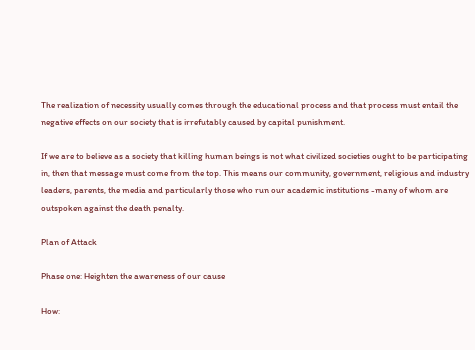The realization of necessity usually comes through the educational process and that process must entail the negative effects on our society that is irrefutably caused by capital punishment.

If we are to believe as a society that killing human beings is not what civilized societies ought to be participating in, then that message must come from the top. This means our community, government, religious and industry leaders, parents, the media and particularly those who run our academic institutions -many of whom are outspoken against the death penalty.

Plan of Attack

Phase one: Heighten the awareness of our cause

How: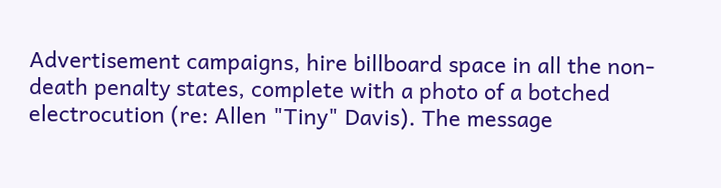Advertisement campaigns, hire billboard space in all the non-death penalty states, complete with a photo of a botched electrocution (re: Allen "Tiny" Davis). The message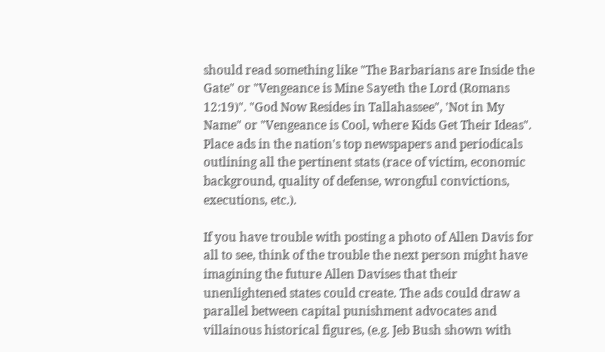should read something like "The Barbarians are Inside the Gate" or "Vengeance is Mine Sayeth the Lord (Romans 12:19)". "God Now Resides in Tallahassee", 'Not in My Name" or "Vengeance is Cool, where Kids Get Their Ideas". Place ads in the nation's top newspapers and periodicals outlining all the pertinent stats (race of victim, economic background, quality of defense, wrongful convictions, executions, etc.).

If you have trouble with posting a photo of Allen Davis for all to see, think of the trouble the next person might have imagining the future Allen Davises that their unenlightened states could create. The ads could draw a parallel between capital punishment advocates and villainous historical figures, (e.g. Jeb Bush shown with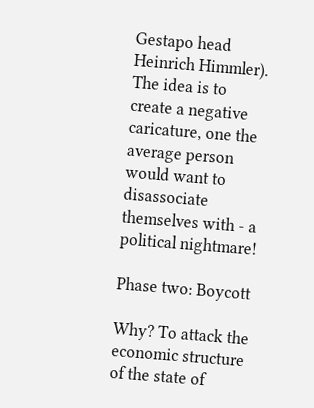Gestapo head Heinrich Himmler). The idea is to create a negative caricature, one the average person would want to disassociate themselves with - a political nightmare!

Phase two: Boycott

Why? To attack the economic structure of the state of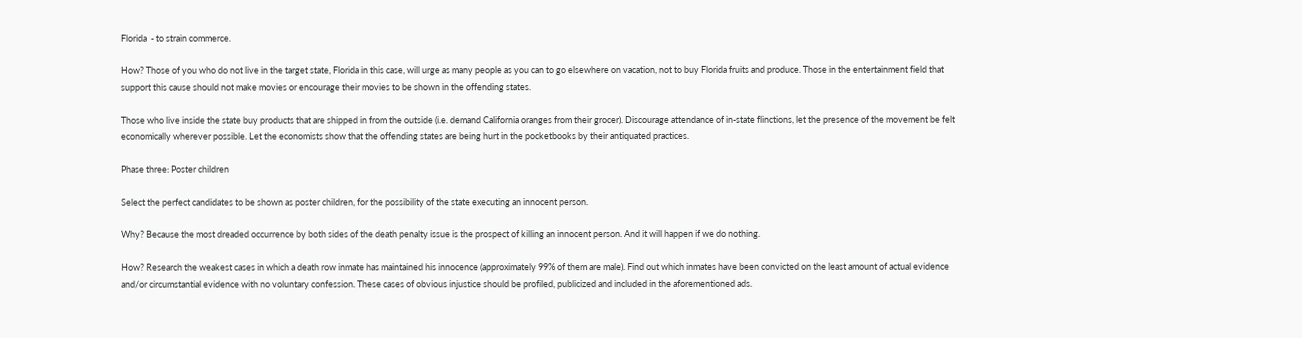Florida  - to strain commerce.

How? Those of you who do not live in the target state, Florida in this case, will urge as many people as you can to go elsewhere on vacation, not to buy Florida fruits and produce. Those in the entertainment field that support this cause should not make movies or encourage their movies to be shown in the offending states.

Those who live inside the state buy products that are shipped in from the outside (i.e. demand California oranges from their grocer). Discourage attendance of in-state flinctions, let the presence of the movement be felt economically wherever possible. Let the economists show that the offending states are being hurt in the pocketbooks by their antiquated practices.

Phase three: Poster children

Select the perfect candidates to be shown as poster children, for the possibility of the state executing an innocent person.

Why? Because the most dreaded occurrence by both sides of the death penalty issue is the prospect of killing an innocent person. And it will happen if we do nothing.

How? Research the weakest cases in which a death row inmate has maintained his innocence (approximately 99% of them are male). Find out which inmates have been convicted on the least amount of actual evidence and/or circumstantial evidence with no voluntary confession. These cases of obvious injustice should be profiled, publicized and included in the aforementioned ads.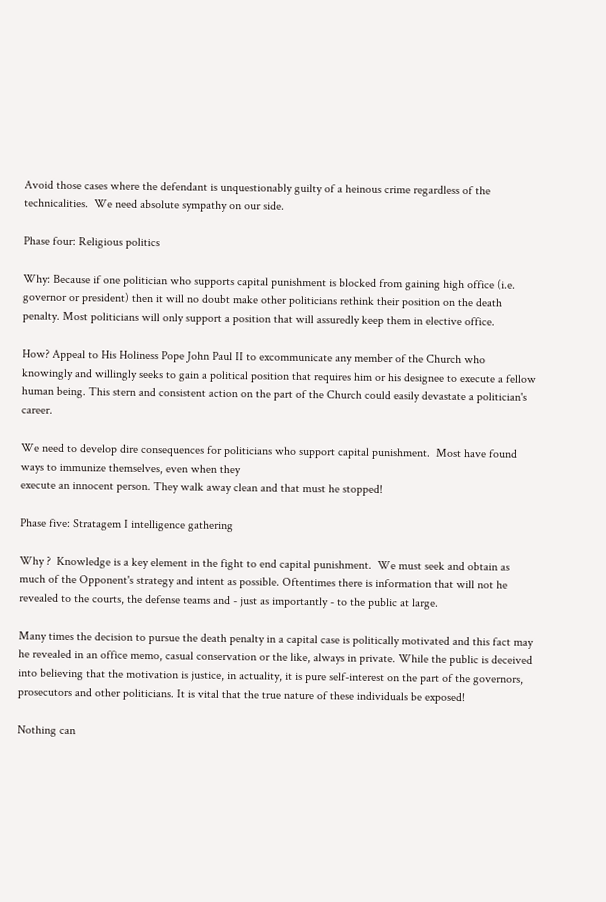Avoid those cases where the defendant is unquestionably guilty of a heinous crime regardless of the technicalities.  We need absolute sympathy on our side.

Phase four: Religious politics

Why: Because if one politician who supports capital punishment is blocked from gaining high office (i.e. governor or president) then it will no doubt make other politicians rethink their position on the death penalty. Most politicians will only support a position that will assuredly keep them in elective office.

How? Appeal to His Holiness Pope John Paul II to excommunicate any member of the Church who knowingly and willingly seeks to gain a political position that requires him or his designee to execute a fellow human being. This stern and consistent action on the part of the Church could easily devastate a politician's career.

We need to develop dire consequences for politicians who support capital punishment.  Most have found ways to immunize themselves, even when they
execute an innocent person. They walk away clean and that must he stopped!

Phase five: Stratagem I intelligence gathering

Why ?  Knowledge is a key element in the fight to end capital punishment.  We must seek and obtain as much of the Opponent's strategy and intent as possible. Oftentimes there is information that will not he revealed to the courts, the defense teams and - just as importantly - to the public at large.

Many times the decision to pursue the death penalty in a capital case is politically motivated and this fact may he revealed in an office memo, casual conservation or the like, always in private. While the public is deceived into believing that the motivation is justice, in actuality, it is pure self-interest on the part of the governors, prosecutors and other politicians. It is vital that the true nature of these individuals be exposed!

Nothing can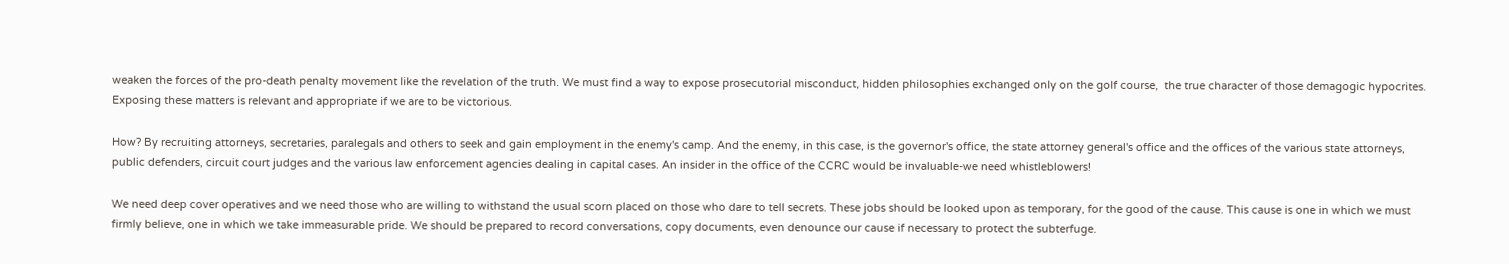weaken the forces of the pro-death penalty movement like the revelation of the truth. We must find a way to expose prosecutorial misconduct, hidden philosophies exchanged only on the golf course,  the true character of those demagogic hypocrites. Exposing these matters is relevant and appropriate if we are to be victorious.

How? By recruiting attorneys, secretaries, paralegals and others to seek and gain employment in the enemy's camp. And the enemy, in this case, is the governor's office, the state attorney general's office and the offices of the various state attorneys, public defenders, circuit court judges and the various law enforcement agencies dealing in capital cases. An insider in the office of the CCRC would be invaluable-we need whistleblowers!

We need deep cover operatives and we need those who are willing to withstand the usual scorn placed on those who dare to tell secrets. These jobs should be looked upon as temporary, for the good of the cause. This cause is one in which we must firmly believe, one in which we take immeasurable pride. We should be prepared to record conversations, copy documents, even denounce our cause if necessary to protect the subterfuge.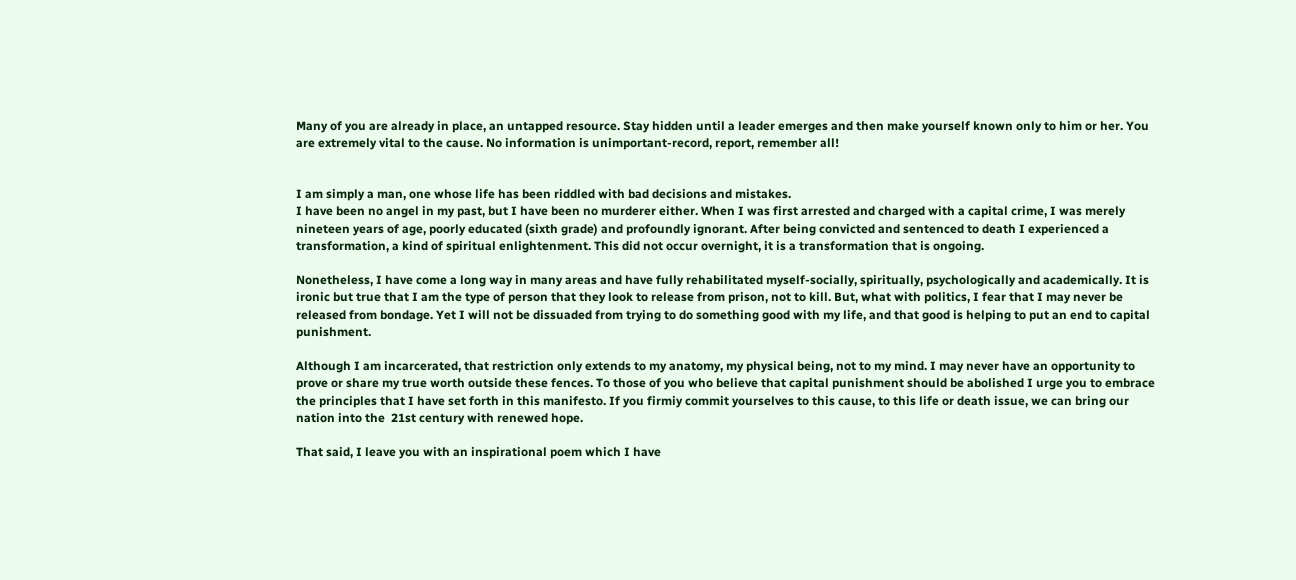Many of you are already in place, an untapped resource. Stay hidden until a leader emerges and then make yourself known only to him or her. You are extremely vital to the cause. No information is unimportant-record, report, remember all!


I am simply a man, one whose life has been riddled with bad decisions and mistakes.
I have been no angel in my past, but I have been no murderer either. When I was first arrested and charged with a capital crime, I was merely nineteen years of age, poorly educated (sixth grade) and profoundly ignorant. After being convicted and sentenced to death I experienced a transformation, a kind of spiritual enlightenment. This did not occur overnight, it is a transformation that is ongoing.

Nonetheless, I have come a long way in many areas and have fully rehabilitated myself-socially, spiritually, psychologically and academically. It is ironic but true that I am the type of person that they look to release from prison, not to kill. But, what with politics, I fear that I may never be released from bondage. Yet I will not be dissuaded from trying to do something good with my life, and that good is helping to put an end to capital punishment.

Although I am incarcerated, that restriction only extends to my anatomy, my physical being, not to my mind. I may never have an opportunity to prove or share my true worth outside these fences. To those of you who believe that capital punishment should be abolished I urge you to embrace the principles that I have set forth in this manifesto. If you firmiy commit yourselves to this cause, to this life or death issue, we can bring our nation into the  21st century with renewed hope.

That said, I leave you with an inspirational poem which I have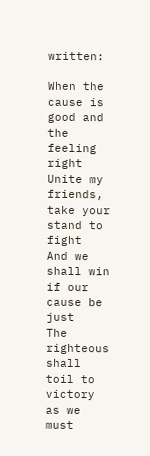written:

When the cause is good and the feeling right
Unite my friends, take your stand to fight
And we shall win if our cause be just
The righteous shall toil to victory as we must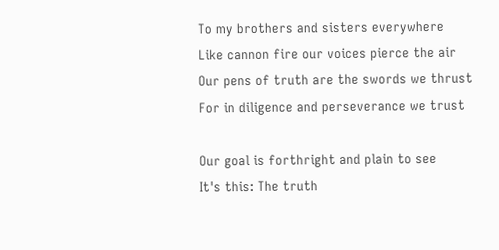To my brothers and sisters everywhere
Like cannon fire our voices pierce the air
Our pens of truth are the swords we thrust
For in diligence and perseverance we trust

Our goal is forthright and plain to see
It's this: The truth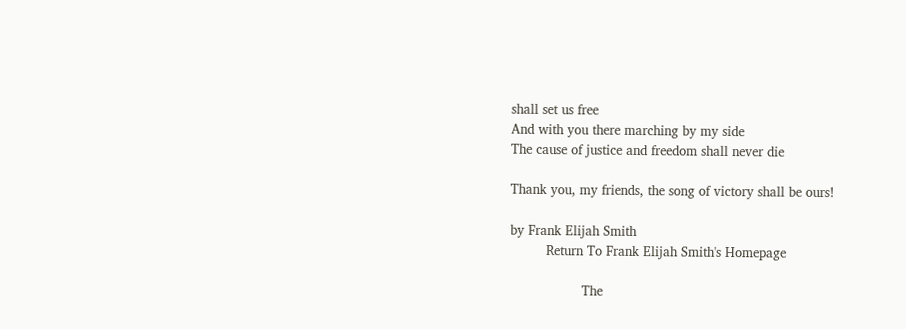shall set us free
And with you there marching by my side
The cause of justice and freedom shall never die

Thank you, my friends, the song of victory shall be ours!

by Frank Elijah Smith
         Return To Frank Elijah Smith's Homepage

                  The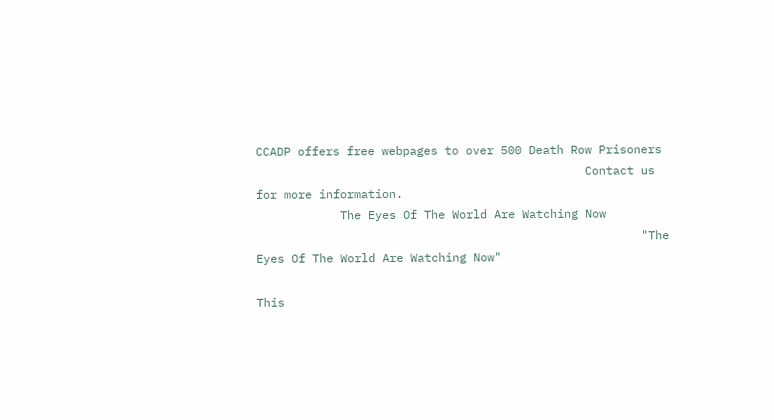CCADP offers free webpages to over 500 Death Row Prisoners
                                               Contact us for more information.
            The Eyes Of The World Are Watching Now
                                                       "The Eyes Of The World Are Watching Now"

This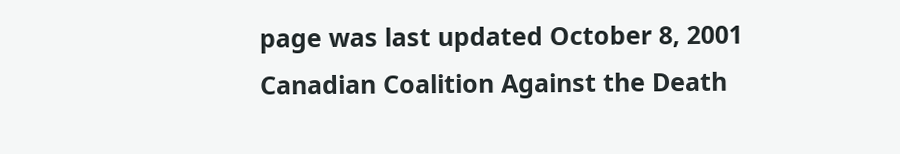page was last updated October 8, 2001       Canadian Coalition Against the Death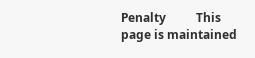Penalty          This page is maintained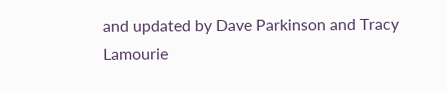and updated by Dave Parkinson and Tracy Lamourie